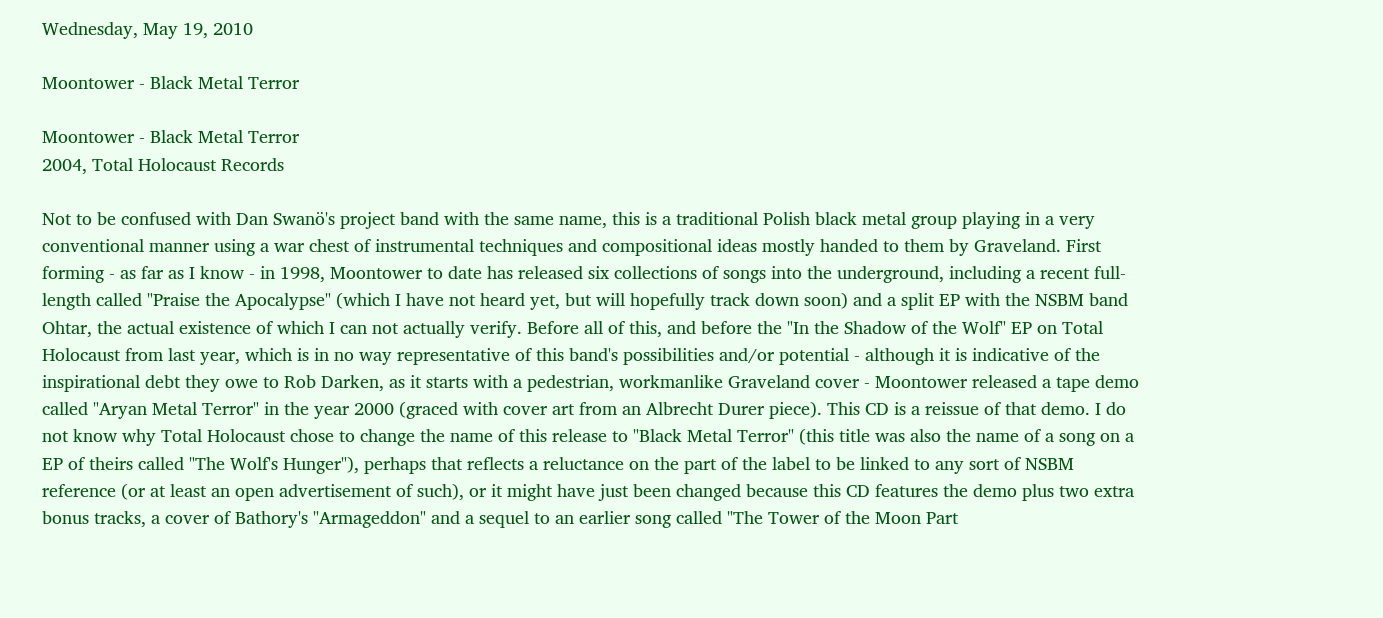Wednesday, May 19, 2010

Moontower - Black Metal Terror

Moontower - Black Metal Terror
2004, Total Holocaust Records

Not to be confused with Dan Swanö's project band with the same name, this is a traditional Polish black metal group playing in a very conventional manner using a war chest of instrumental techniques and compositional ideas mostly handed to them by Graveland. First forming - as far as I know - in 1998, Moontower to date has released six collections of songs into the underground, including a recent full-length called "Praise the Apocalypse" (which I have not heard yet, but will hopefully track down soon) and a split EP with the NSBM band Ohtar, the actual existence of which I can not actually verify. Before all of this, and before the "In the Shadow of the Wolf" EP on Total Holocaust from last year, which is in no way representative of this band's possibilities and/or potential - although it is indicative of the inspirational debt they owe to Rob Darken, as it starts with a pedestrian, workmanlike Graveland cover - Moontower released a tape demo called "Aryan Metal Terror" in the year 2000 (graced with cover art from an Albrecht Durer piece). This CD is a reissue of that demo. I do not know why Total Holocaust chose to change the name of this release to "Black Metal Terror" (this title was also the name of a song on a EP of theirs called "The Wolf's Hunger"), perhaps that reflects a reluctance on the part of the label to be linked to any sort of NSBM reference (or at least an open advertisement of such), or it might have just been changed because this CD features the demo plus two extra bonus tracks, a cover of Bathory's "Armageddon" and a sequel to an earlier song called "The Tower of the Moon Part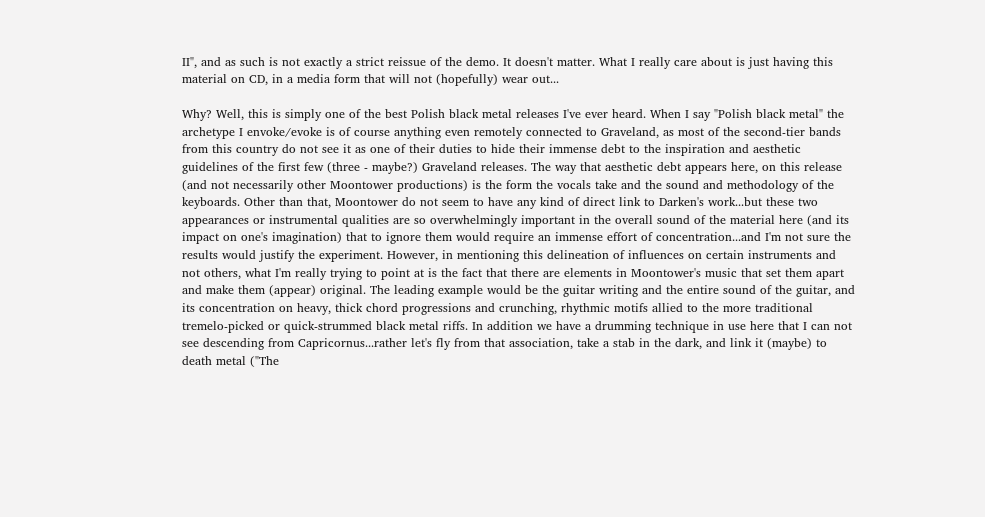II", and as such is not exactly a strict reissue of the demo. It doesn't matter. What I really care about is just having this material on CD, in a media form that will not (hopefully) wear out...

Why? Well, this is simply one of the best Polish black metal releases I've ever heard. When I say "Polish black metal" the archetype I envoke/evoke is of course anything even remotely connected to Graveland, as most of the second-tier bands from this country do not see it as one of their duties to hide their immense debt to the inspiration and aesthetic guidelines of the first few (three - maybe?) Graveland releases. The way that aesthetic debt appears here, on this release (and not necessarily other Moontower productions) is the form the vocals take and the sound and methodology of the keyboards. Other than that, Moontower do not seem to have any kind of direct link to Darken's work...but these two appearances or instrumental qualities are so overwhelmingly important in the overall sound of the material here (and its impact on one's imagination) that to ignore them would require an immense effort of concentration...and I'm not sure the results would justify the experiment. However, in mentioning this delineation of influences on certain instruments and not others, what I'm really trying to point at is the fact that there are elements in Moontower's music that set them apart and make them (appear) original. The leading example would be the guitar writing and the entire sound of the guitar, and its concentration on heavy, thick chord progressions and crunching, rhythmic motifs allied to the more traditional tremelo-picked or quick-strummed black metal riffs. In addition we have a drumming technique in use here that I can not see descending from Capricornus...rather let's fly from that association, take a stab in the dark, and link it (maybe) to death metal ("The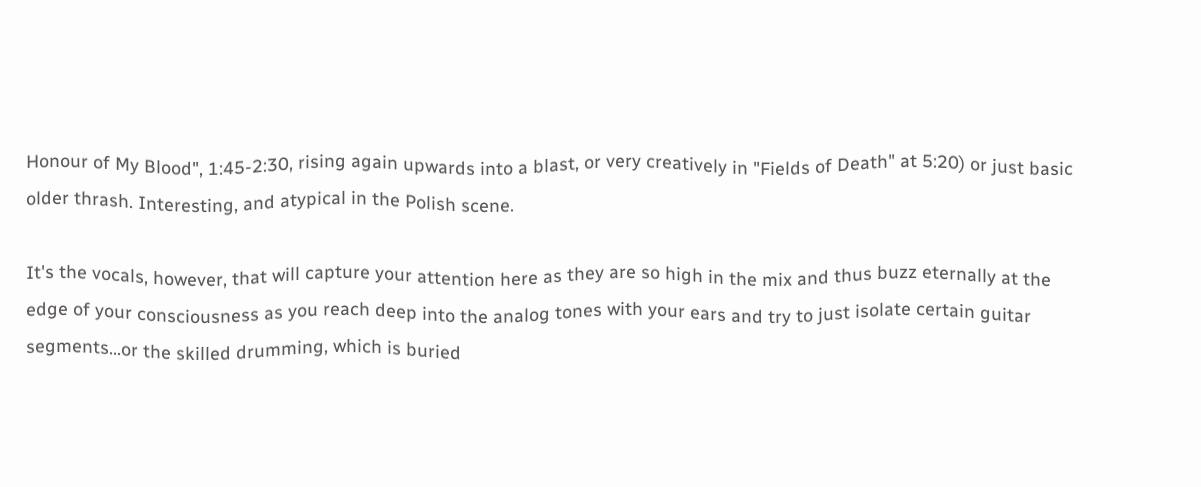Honour of My Blood", 1:45-2:30, rising again upwards into a blast, or very creatively in "Fields of Death" at 5:20) or just basic older thrash. Interesting, and atypical in the Polish scene.

It's the vocals, however, that will capture your attention here as they are so high in the mix and thus buzz eternally at the edge of your consciousness as you reach deep into the analog tones with your ears and try to just isolate certain guitar segments...or the skilled drumming, which is buried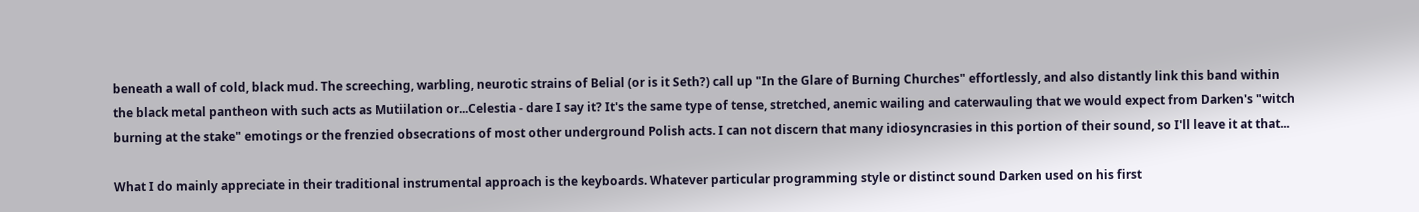beneath a wall of cold, black mud. The screeching, warbling, neurotic strains of Belial (or is it Seth?) call up "In the Glare of Burning Churches" effortlessly, and also distantly link this band within the black metal pantheon with such acts as Mutiilation or...Celestia - dare I say it? It's the same type of tense, stretched, anemic wailing and caterwauling that we would expect from Darken's "witch burning at the stake" emotings or the frenzied obsecrations of most other underground Polish acts. I can not discern that many idiosyncrasies in this portion of their sound, so I'll leave it at that...

What I do mainly appreciate in their traditional instrumental approach is the keyboards. Whatever particular programming style or distinct sound Darken used on his first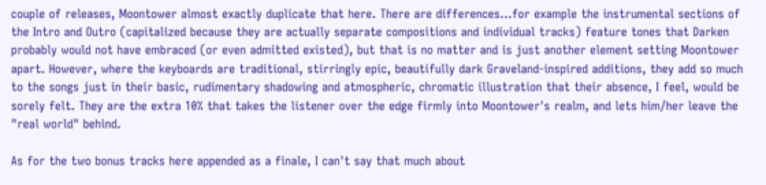couple of releases, Moontower almost exactly duplicate that here. There are differences...for example the instrumental sections of the Intro and Outro (capitalized because they are actually separate compositions and individual tracks) feature tones that Darken probably would not have embraced (or even admitted existed), but that is no matter and is just another element setting Moontower apart. However, where the keyboards are traditional, stirringly epic, beautifully dark Graveland-inspired additions, they add so much to the songs just in their basic, rudimentary shadowing and atmospheric, chromatic illustration that their absence, I feel, would be sorely felt. They are the extra 10% that takes the listener over the edge firmly into Moontower's realm, and lets him/her leave the "real world" behind.

As for the two bonus tracks here appended as a finale, I can't say that much about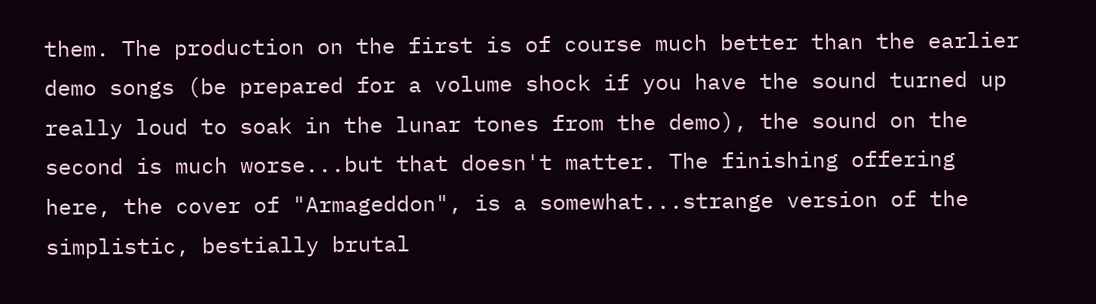them. The production on the first is of course much better than the earlier demo songs (be prepared for a volume shock if you have the sound turned up really loud to soak in the lunar tones from the demo), the sound on the second is much worse...but that doesn't matter. The finishing offering here, the cover of "Armageddon", is a somewhat...strange version of the simplistic, bestially brutal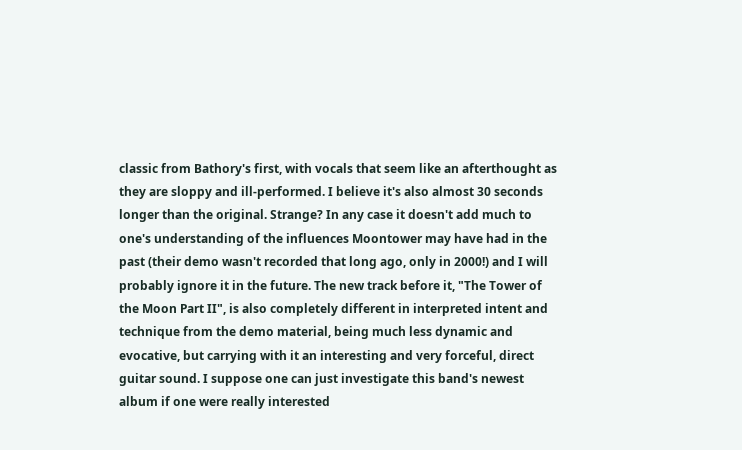classic from Bathory's first, with vocals that seem like an afterthought as they are sloppy and ill-performed. I believe it's also almost 30 seconds longer than the original. Strange? In any case it doesn't add much to one's understanding of the influences Moontower may have had in the past (their demo wasn't recorded that long ago, only in 2000!) and I will probably ignore it in the future. The new track before it, "The Tower of the Moon Part II", is also completely different in interpreted intent and technique from the demo material, being much less dynamic and evocative, but carrying with it an interesting and very forceful, direct guitar sound. I suppose one can just investigate this band's newest album if one were really interested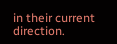in their current direction.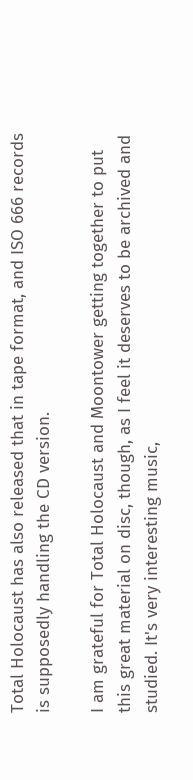Total Holocaust has also released that in tape format, and ISO 666 records is supposedly handling the CD version.

I am grateful for Total Holocaust and Moontower getting together to put this great material on disc, though, as I feel it deserves to be archived and studied. It's very interesting music,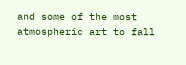and some of the most atmospheric art to fall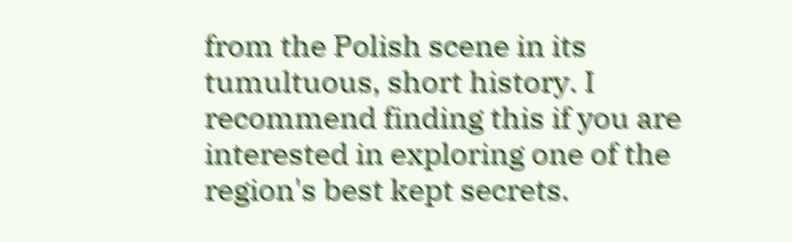from the Polish scene in its tumultuous, short history. I recommend finding this if you are interested in exploring one of the region's best kept secrets.